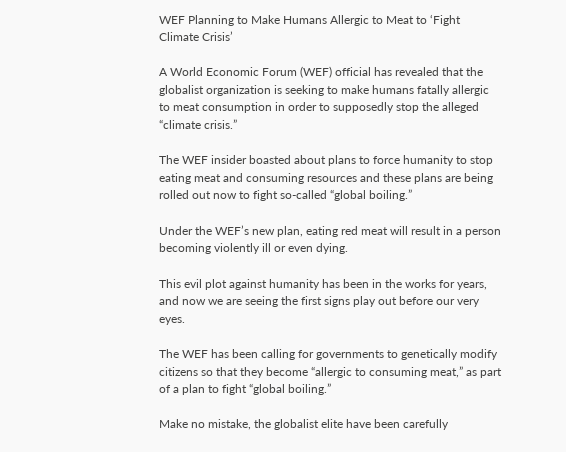WEF Planning to Make Humans Allergic to Meat to ‘Fight Climate Crisis’

A World Economic Forum (WEF) official has revealed that the globalist organization is seeking to make humans fatally allergic to meat consumption in order to supposedly stop the alleged “climate crisis.”

The WEF insider boasted about plans to force humanity to stop eating meat and consuming resources and these plans are being rolled out now to fight so-called “global boiling.”

Under the WEF’s new plan, eating red meat will result in a person becoming violently ill or even dying.

This evil plot against humanity has been in the works for years, and now we are seeing the first signs play out before our very eyes.

The WEF has been calling for governments to genetically modify citizens so that they become “allergic to consuming meat,” as part of a plan to fight “global boiling.”

Make no mistake, the globalist elite have been carefully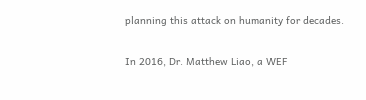planning this attack on humanity for decades.

In 2016, Dr. Matthew Liao, a WEF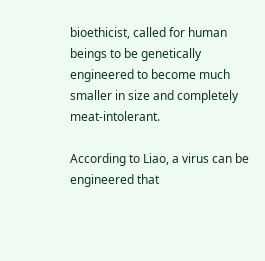bioethicist, called for human beings to be genetically engineered to become much smaller in size and completely meat-intolerant.

According to Liao, a virus can be engineered that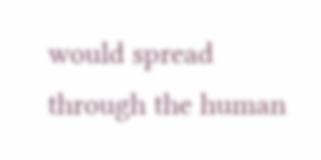would spread through the human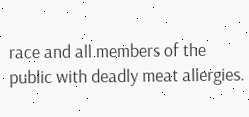race and all members of the public with deadly meat allergies.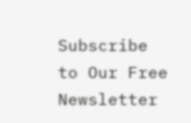Subscribe to Our Free Newsletter